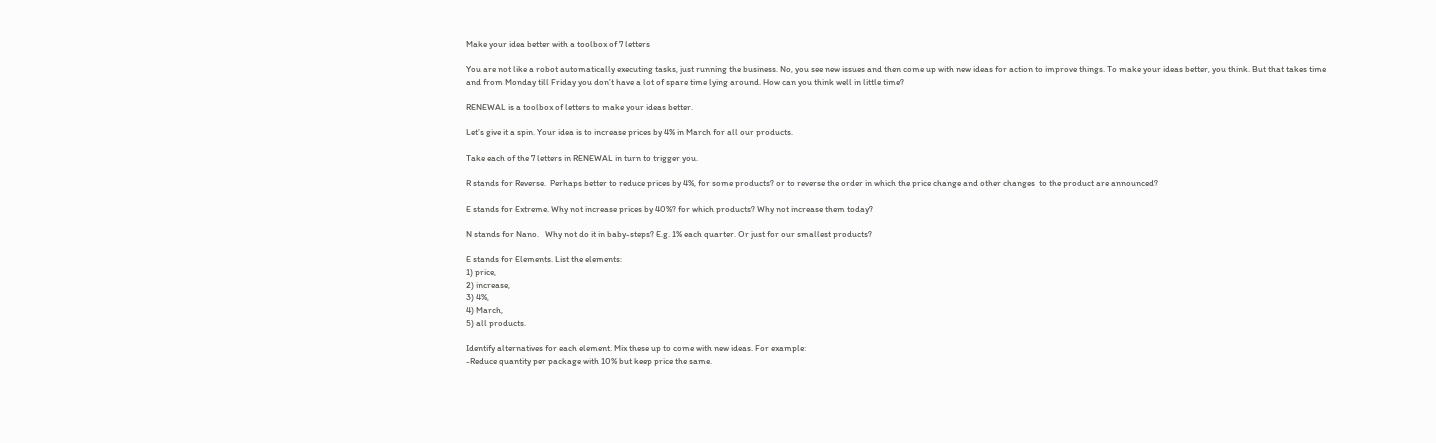Make your idea better with a toolbox of 7 letters

You are not like a robot automatically executing tasks, just running the business. No, you see new issues and then come up with new ideas for action to improve things. To make your ideas better, you think. But that takes time and from Monday till Friday you don’t have a lot of spare time lying around. How can you think well in little time?

RENEWAL is a toolbox of letters to make your ideas better.

Let’s give it a spin. Your idea is to increase prices by 4% in March for all our products.

Take each of the 7 letters in RENEWAL in turn to trigger you.

R stands for Reverse.  Perhaps better to reduce prices by 4%, for some products? or to reverse the order in which the price change and other changes  to the product are announced?

E stands for Extreme. Why not increase prices by 40%? for which products? Why not increase them today?

N stands for Nano.   Why not do it in baby-steps? E.g. 1% each quarter. Or just for our smallest products?

E stands for Elements. List the elements:
1) price,
2) increase,
3) 4%,
4) March,
5) all products.

Identify alternatives for each element. Mix these up to come with new ideas. For example:
-Reduce quantity per package with 10% but keep price the same.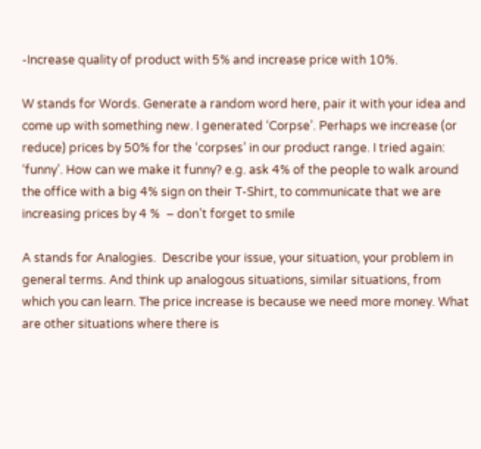-Increase quality of product with 5% and increase price with 10%.

W stands for Words. Generate a random word here, pair it with your idea and come up with something new. I generated ‘Corpse’. Perhaps we increase (or reduce) prices by 50% for the ‘corpses’ in our product range. I tried again: ‘funny’. How can we make it funny? e.g. ask 4% of the people to walk around the office with a big 4% sign on their T-Shirt, to communicate that we are increasing prices by 4 %  – don’t forget to smile

A stands for Analogies.  Describe your issue, your situation, your problem in general terms. And think up analogous situations, similar situations, from which you can learn. The price increase is because we need more money. What are other situations where there is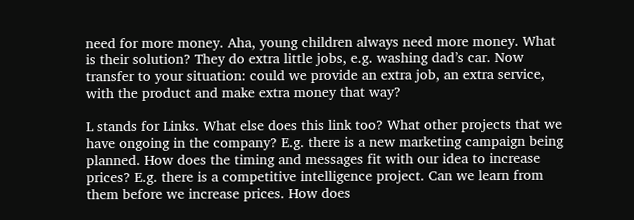need for more money. Aha, young children always need more money. What is their solution? They do extra little jobs, e.g. washing dad’s car. Now transfer to your situation: could we provide an extra job, an extra service, with the product and make extra money that way?

L stands for Links. What else does this link too? What other projects that we have ongoing in the company? E.g. there is a new marketing campaign being planned. How does the timing and messages fit with our idea to increase prices? E.g. there is a competitive intelligence project. Can we learn from them before we increase prices. How does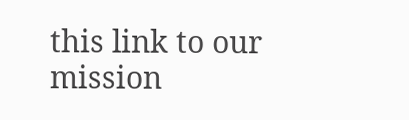this link to our mission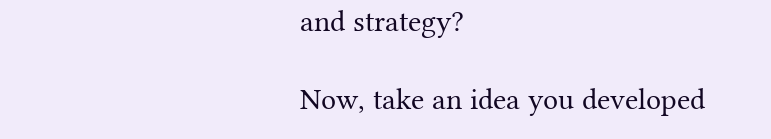and strategy?

Now, take an idea you developed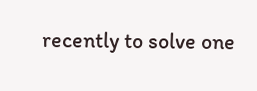recently to solve one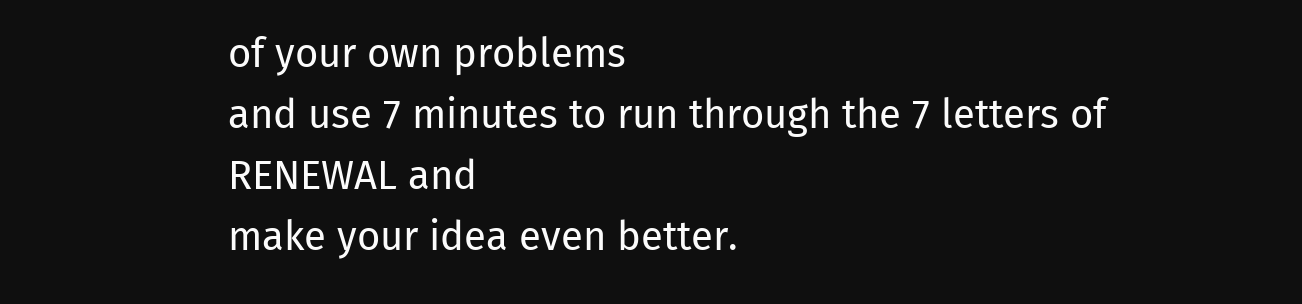of your own problems
and use 7 minutes to run through the 7 letters of RENEWAL and
make your idea even better.